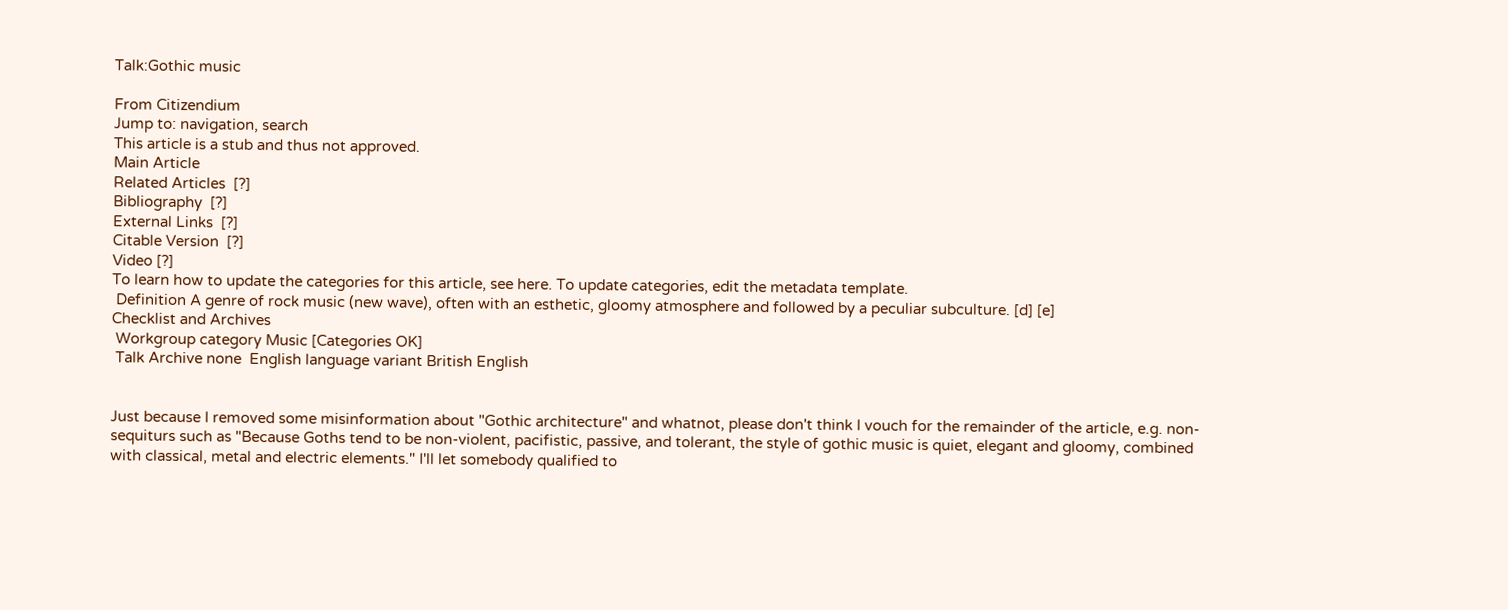Talk:Gothic music

From Citizendium
Jump to: navigation, search
This article is a stub and thus not approved.
Main Article
Related Articles  [?]
Bibliography  [?]
External Links  [?]
Citable Version  [?]
Video [?]
To learn how to update the categories for this article, see here. To update categories, edit the metadata template.
 Definition A genre of rock music (new wave), often with an esthetic, gloomy atmosphere and followed by a peculiar subculture. [d] [e]
Checklist and Archives
 Workgroup category Music [Categories OK]
 Talk Archive none  English language variant British English


Just because I removed some misinformation about "Gothic architecture" and whatnot, please don't think I vouch for the remainder of the article, e.g. non-sequiturs such as "Because Goths tend to be non-violent, pacifistic, passive, and tolerant, the style of gothic music is quiet, elegant and gloomy, combined with classical, metal and electric elements." I'll let somebody qualified to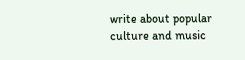write about popular culture and music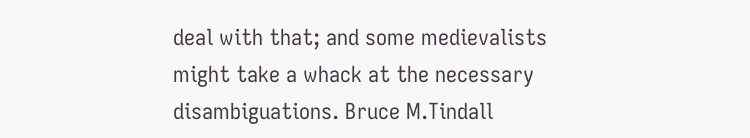deal with that; and some medievalists might take a whack at the necessary disambiguations. Bruce M.Tindall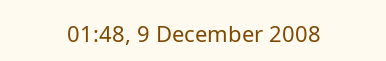01:48, 9 December 2008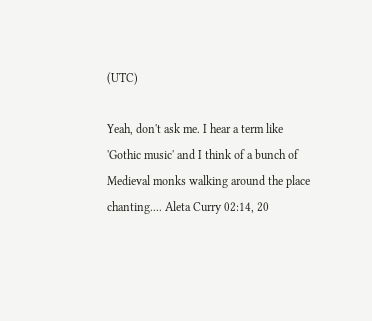(UTC)

Yeah, don't ask me. I hear a term like 'Gothic music' and I think of a bunch of Medieval monks walking around the place chanting.... Aleta Curry 02:14, 20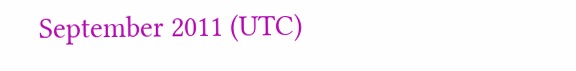September 2011 (UTC)